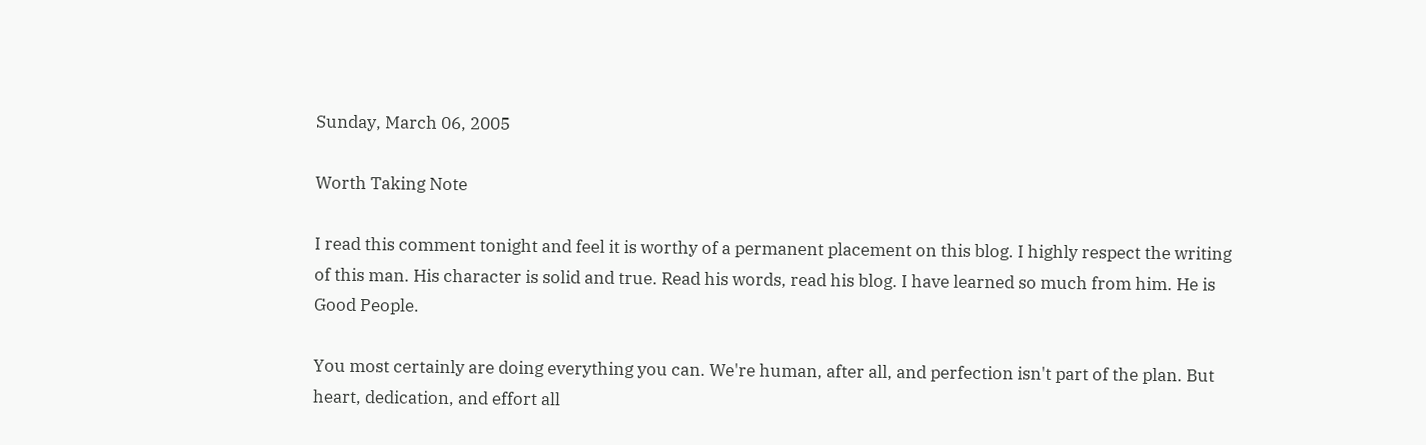Sunday, March 06, 2005

Worth Taking Note

I read this comment tonight and feel it is worthy of a permanent placement on this blog. I highly respect the writing of this man. His character is solid and true. Read his words, read his blog. I have learned so much from him. He is Good People.

You most certainly are doing everything you can. We're human, after all, and perfection isn't part of the plan. But heart, dedication, and effort all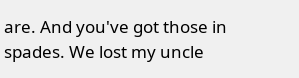are. And you've got those in spades. We lost my uncle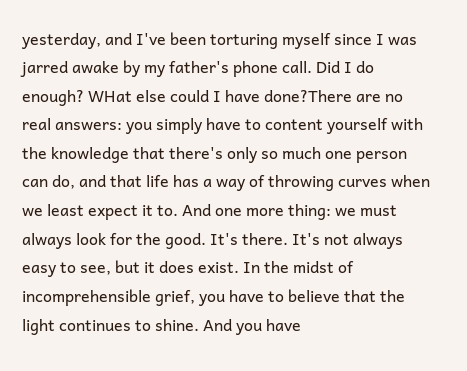yesterday, and I've been torturing myself since I was jarred awake by my father's phone call. Did I do enough? WHat else could I have done?There are no real answers: you simply have to content yourself with the knowledge that there's only so much one person can do, and that life has a way of throwing curves when we least expect it to. And one more thing: we must always look for the good. It's there. It's not always easy to see, but it does exist. In the midst of incomprehensible grief, you have to believe that the light continues to shine. And you have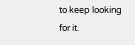to keep looking for it.